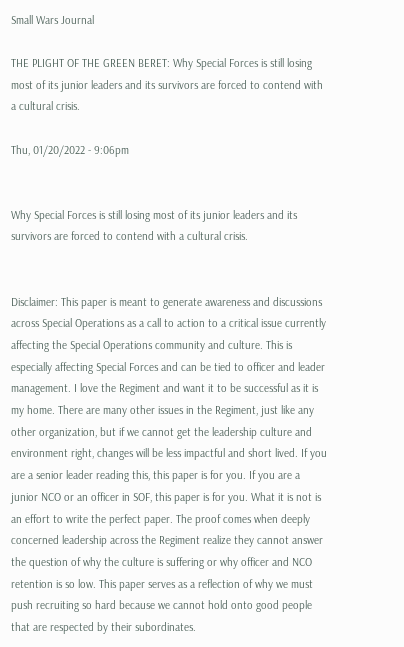Small Wars Journal

THE PLIGHT OF THE GREEN BERET: Why Special Forces is still losing most of its junior leaders and its survivors are forced to contend with a cultural crisis.

Thu, 01/20/2022 - 9:06pm


Why Special Forces is still losing most of its junior leaders and its survivors are forced to contend with a cultural crisis.


Disclaimer: This paper is meant to generate awareness and discussions across Special Operations as a call to action to a critical issue currently affecting the Special Operations community and culture. This is especially affecting Special Forces and can be tied to officer and leader management. I love the Regiment and want it to be successful as it is my home. There are many other issues in the Regiment, just like any other organization, but if we cannot get the leadership culture and environment right, changes will be less impactful and short lived. If you are a senior leader reading this, this paper is for you. If you are a junior NCO or an officer in SOF, this paper is for you. What it is not is an effort to write the perfect paper. The proof comes when deeply concerned leadership across the Regiment realize they cannot answer the question of why the culture is suffering or why officer and NCO retention is so low. This paper serves as a reflection of why we must push recruiting so hard because we cannot hold onto good people that are respected by their subordinates.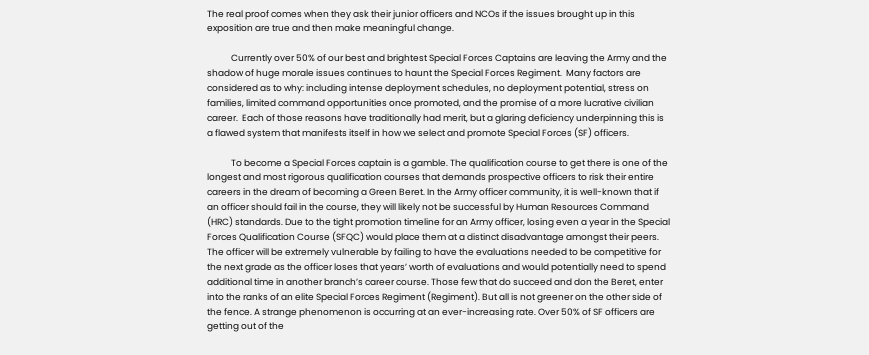The real proof comes when they ask their junior officers and NCOs if the issues brought up in this exposition are true and then make meaningful change.

            Currently over 50% of our best and brightest Special Forces Captains are leaving the Army and the shadow of huge morale issues continues to haunt the Special Forces Regiment.  Many factors are considered as to why: including intense deployment schedules, no deployment potential, stress on families, limited command opportunities once promoted, and the promise of a more lucrative civilian career.  Each of those reasons have traditionally had merit, but a glaring deficiency underpinning this is a flawed system that manifests itself in how we select and promote Special Forces (SF) officers.

            To become a Special Forces captain is a gamble. The qualification course to get there is one of the longest and most rigorous qualification courses that demands prospective officers to risk their entire careers in the dream of becoming a Green Beret. In the Army officer community, it is well-known that if an officer should fail in the course, they will likely not be successful by Human Resources Command (HRC) standards. Due to the tight promotion timeline for an Army officer, losing even a year in the Special Forces Qualification Course (SFQC) would place them at a distinct disadvantage amongst their peers. The officer will be extremely vulnerable by failing to have the evaluations needed to be competitive for the next grade as the officer loses that years’ worth of evaluations and would potentially need to spend additional time in another branch’s career course. Those few that do succeed and don the Beret, enter into the ranks of an elite Special Forces Regiment (Regiment). But all is not greener on the other side of the fence. A strange phenomenon is occurring at an ever-increasing rate. Over 50% of SF officers are getting out of the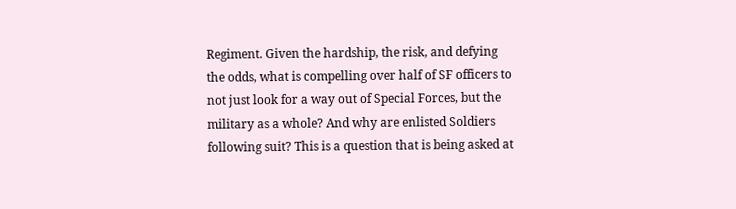Regiment. Given the hardship, the risk, and defying the odds, what is compelling over half of SF officers to not just look for a way out of Special Forces, but the military as a whole? And why are enlisted Soldiers following suit? This is a question that is being asked at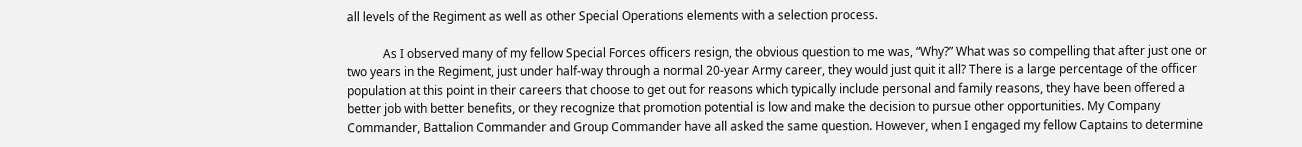all levels of the Regiment as well as other Special Operations elements with a selection process.

            As I observed many of my fellow Special Forces officers resign, the obvious question to me was, “Why?” What was so compelling that after just one or two years in the Regiment, just under half-way through a normal 20-year Army career, they would just quit it all? There is a large percentage of the officer population at this point in their careers that choose to get out for reasons which typically include personal and family reasons, they have been offered a better job with better benefits, or they recognize that promotion potential is low and make the decision to pursue other opportunities. My Company Commander, Battalion Commander and Group Commander have all asked the same question. However, when I engaged my fellow Captains to determine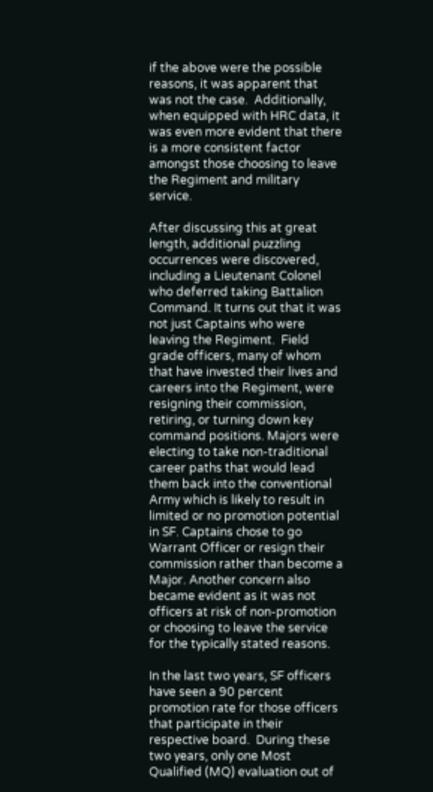if the above were the possible reasons, it was apparent that was not the case.  Additionally, when equipped with HRC data, it was even more evident that there is a more consistent factor amongst those choosing to leave the Regiment and military service.

After discussing this at great length, additional puzzling occurrences were discovered, including a Lieutenant Colonel who deferred taking Battalion Command. It turns out that it was not just Captains who were leaving the Regiment.  Field grade officers, many of whom that have invested their lives and careers into the Regiment, were resigning their commission, retiring, or turning down key command positions. Majors were electing to take non-traditional career paths that would lead them back into the conventional Army which is likely to result in limited or no promotion potential in SF. Captains chose to go Warrant Officer or resign their commission rather than become a Major. Another concern also became evident as it was not officers at risk of non-promotion or choosing to leave the service for the typically stated reasons.

In the last two years, SF officers have seen a 90 percent promotion rate for those officers that participate in their respective board.  During these two years, only one Most Qualified (MQ) evaluation out of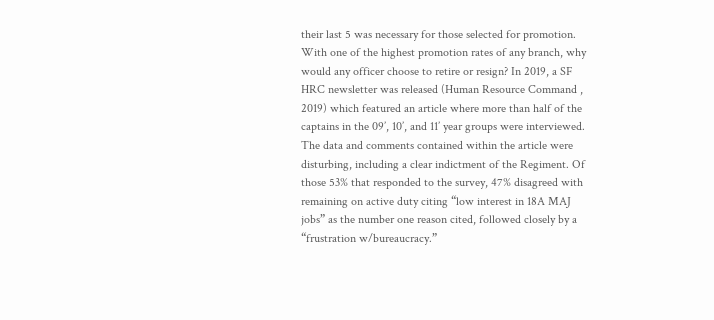their last 5 was necessary for those selected for promotion. With one of the highest promotion rates of any branch, why would any officer choose to retire or resign? In 2019, a SF HRC newsletter was released (Human Resource Command , 2019) which featured an article where more than half of the captains in the 09’, 10’, and 11’ year groups were interviewed. The data and comments contained within the article were disturbing, including a clear indictment of the Regiment. Of those 53% that responded to the survey, 47% disagreed with remaining on active duty citing “low interest in 18A MAJ jobs” as the number one reason cited, followed closely by a “frustration w/bureaucracy.”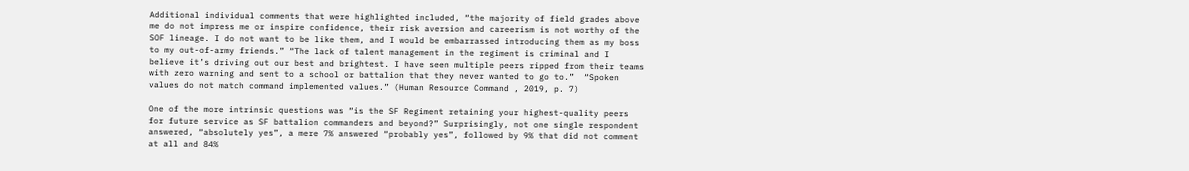Additional individual comments that were highlighted included, “the majority of field grades above me do not impress me or inspire confidence, their risk aversion and careerism is not worthy of the SOF lineage. I do not want to be like them, and I would be embarrassed introducing them as my boss to my out-of-army friends.” “The lack of talent management in the regiment is criminal and I believe it’s driving out our best and brightest. I have seen multiple peers ripped from their teams with zero warning and sent to a school or battalion that they never wanted to go to.”  “Spoken values do not match command implemented values.” (Human Resource Command , 2019, p. 7)

One of the more intrinsic questions was “is the SF Regiment retaining your highest-quality peers for future service as SF battalion commanders and beyond?” Surprisingly, not one single respondent answered, “absolutely yes”, a mere 7% answered “probably yes”, followed by 9% that did not comment at all and 84%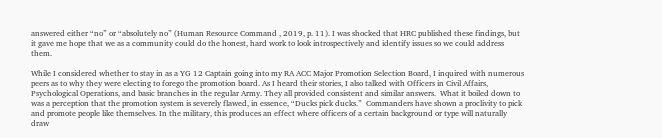answered either “no” or “absolutely no” (Human Resource Command , 2019, p. 11). I was shocked that HRC published these findings, but it gave me hope that we as a community could do the honest, hard work to look introspectively and identify issues so we could address them.

While I considered whether to stay in as a YG 12 Captain going into my RA ACC Major Promotion Selection Board, I inquired with numerous peers as to why they were electing to forego the promotion board. As I heard their stories, I also talked with Officers in Civil Affairs, Psychological Operations, and basic branches in the regular Army. They all provided consistent and similar answers.  What it boiled down to was a perception that the promotion system is severely flawed, in essence, “Ducks pick ducks.”  Commanders have shown a proclivity to pick and promote people like themselves. In the military, this produces an effect where officers of a certain background or type will naturally draw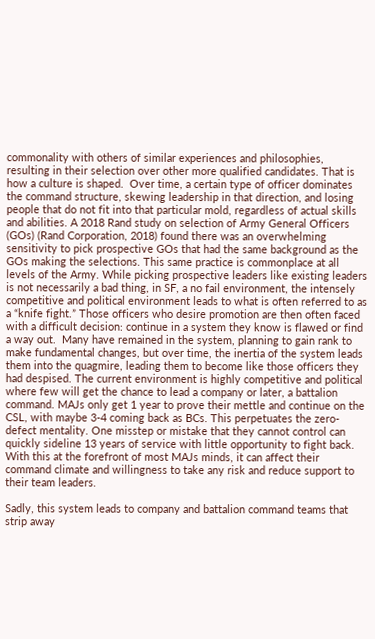commonality with others of similar experiences and philosophies, resulting in their selection over other more qualified candidates. That is how a culture is shaped.  Over time, a certain type of officer dominates the command structure, skewing leadership in that direction, and losing people that do not fit into that particular mold, regardless of actual skills and abilities. A 2018 Rand study on selection of Army General Officers (GOs) (Rand Corporation, 2018) found there was an overwhelming sensitivity to pick prospective GOs that had the same background as the GOs making the selections. This same practice is commonplace at all levels of the Army. While picking prospective leaders like existing leaders is not necessarily a bad thing, in SF, a no fail environment, the intensely competitive and political environment leads to what is often referred to as a “knife fight.” Those officers who desire promotion are then often faced with a difficult decision: continue in a system they know is flawed or find a way out.  Many have remained in the system, planning to gain rank to make fundamental changes, but over time, the inertia of the system leads them into the quagmire, leading them to become like those officers they had despised. The current environment is highly competitive and political where few will get the chance to lead a company or later, a battalion command. MAJs only get 1 year to prove their mettle and continue on the CSL, with maybe 3-4 coming back as BCs. This perpetuates the zero-defect mentality. One misstep or mistake that they cannot control can quickly sideline 13 years of service with little opportunity to fight back. With this at the forefront of most MAJs minds, it can affect their command climate and willingness to take any risk and reduce support to their team leaders.

Sadly, this system leads to company and battalion command teams that strip away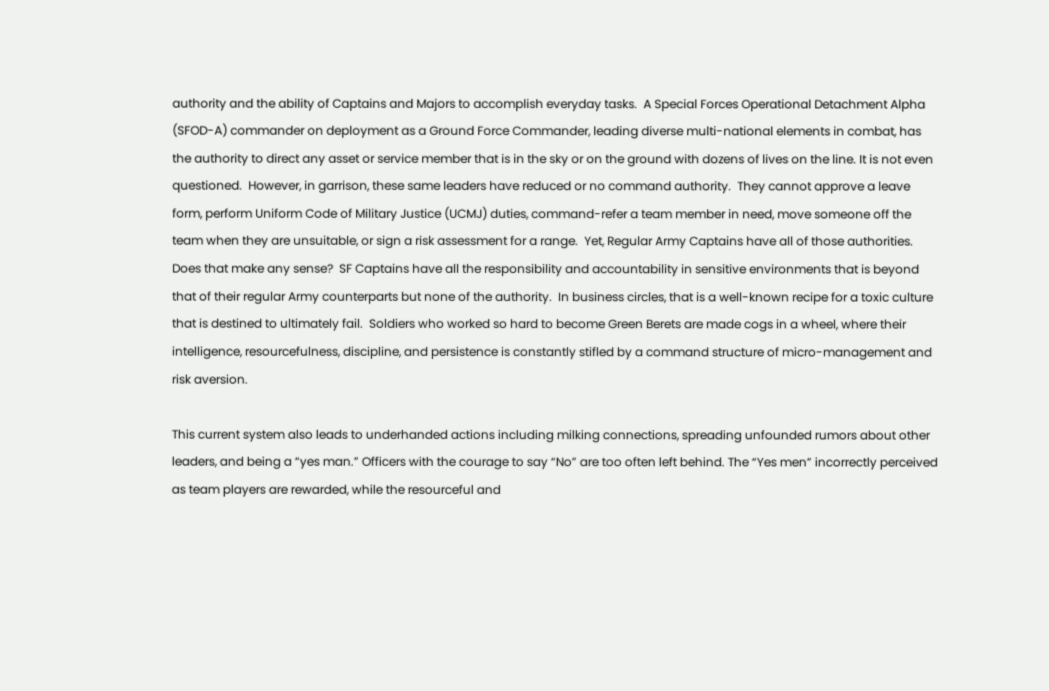authority and the ability of Captains and Majors to accomplish everyday tasks.  A Special Forces Operational Detachment Alpha (SFOD-A) commander on deployment as a Ground Force Commander, leading diverse multi-national elements in combat, has the authority to direct any asset or service member that is in the sky or on the ground with dozens of lives on the line. It is not even questioned.  However, in garrison, these same leaders have reduced or no command authority.  They cannot approve a leave form, perform Uniform Code of Military Justice (UCMJ) duties, command-refer a team member in need, move someone off the team when they are unsuitable, or sign a risk assessment for a range.  Yet, Regular Army Captains have all of those authorities.  Does that make any sense?  SF Captains have all the responsibility and accountability in sensitive environments that is beyond that of their regular Army counterparts but none of the authority.  In business circles, that is a well-known recipe for a toxic culture that is destined to ultimately fail.  Soldiers who worked so hard to become Green Berets are made cogs in a wheel, where their intelligence, resourcefulness, discipline, and persistence is constantly stifled by a command structure of micro-management and risk aversion.

This current system also leads to underhanded actions including milking connections, spreading unfounded rumors about other leaders, and being a “yes man.” Officers with the courage to say “No” are too often left behind. The “Yes men” incorrectly perceived as team players are rewarded, while the resourceful and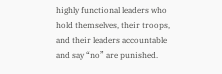highly functional leaders who hold themselves, their troops, and their leaders accountable and say “no” are punished.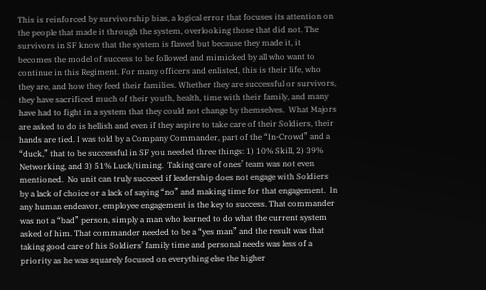This is reinforced by survivorship bias, a logical error that focuses its attention on the people that made it through the system, overlooking those that did not. The survivors in SF know that the system is flawed but because they made it, it becomes the model of success to be followed and mimicked by all who want to continue in this Regiment. For many officers and enlisted, this is their life, who they are, and how they feed their families. Whether they are successful or survivors, they have sacrificed much of their youth, health, time with their family, and many have had to fight in a system that they could not change by themselves.  What Majors are asked to do is hellish and even if they aspire to take care of their Soldiers, their hands are tied. I was told by a Company Commander, part of the “In-Crowd” and a “duck,” that to be successful in SF you needed three things: 1) 10% Skill, 2) 39% Networking, and 3) 51% Luck/timing.  Taking care of ones’ team was not even mentioned.  No unit can truly succeed if leadership does not engage with Soldiers by a lack of choice or a lack of saying “no” and making time for that engagement.  In any human endeavor, employee engagement is the key to success. That commander was not a “bad” person, simply a man who learned to do what the current system asked of him. That commander needed to be a “yes man” and the result was that taking good care of his Soldiers’ family time and personal needs was less of a priority as he was squarely focused on everything else the higher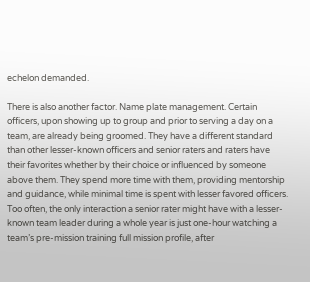echelon demanded.

There is also another factor. Name plate management. Certain officers, upon showing up to group and prior to serving a day on a team, are already being groomed. They have a different standard than other lesser-known officers and senior raters and raters have their favorites whether by their choice or influenced by someone above them. They spend more time with them, providing mentorship and guidance, while minimal time is spent with lesser favored officers. Too often, the only interaction a senior rater might have with a lesser-known team leader during a whole year is just one-hour watching a team’s pre-mission training full mission profile, after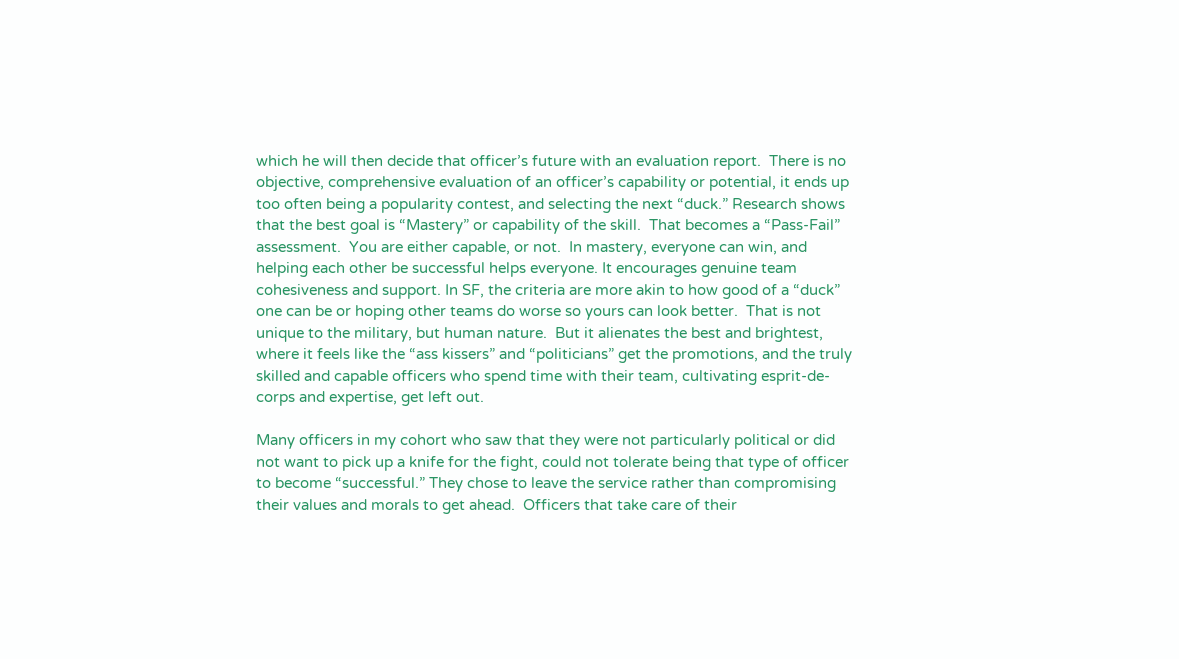which he will then decide that officer’s future with an evaluation report.  There is no objective, comprehensive evaluation of an officer’s capability or potential, it ends up too often being a popularity contest, and selecting the next “duck.” Research shows that the best goal is “Mastery” or capability of the skill.  That becomes a “Pass-Fail” assessment.  You are either capable, or not.  In mastery, everyone can win, and helping each other be successful helps everyone. It encourages genuine team cohesiveness and support. In SF, the criteria are more akin to how good of a “duck” one can be or hoping other teams do worse so yours can look better.  That is not unique to the military, but human nature.  But it alienates the best and brightest, where it feels like the “ass kissers” and “politicians” get the promotions, and the truly skilled and capable officers who spend time with their team, cultivating esprit-de-corps and expertise, get left out.

Many officers in my cohort who saw that they were not particularly political or did not want to pick up a knife for the fight, could not tolerate being that type of officer to become “successful.” They chose to leave the service rather than compromising their values and morals to get ahead.  Officers that take care of their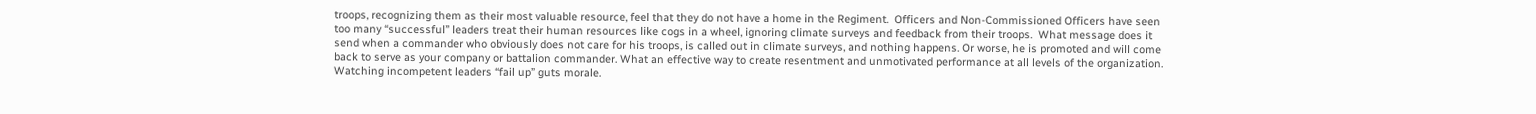troops, recognizing them as their most valuable resource, feel that they do not have a home in the Regiment.  Officers and Non-Commissioned Officers have seen too many “successful” leaders treat their human resources like cogs in a wheel, ignoring climate surveys and feedback from their troops.  What message does it send when a commander who obviously does not care for his troops, is called out in climate surveys, and nothing happens. Or worse, he is promoted and will come back to serve as your company or battalion commander. What an effective way to create resentment and unmotivated performance at all levels of the organization.  Watching incompetent leaders “fail up” guts morale.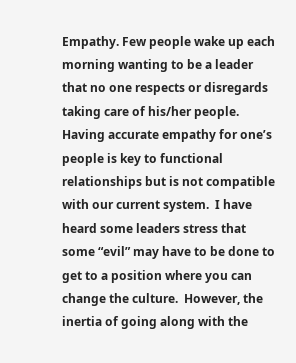Empathy. Few people wake up each morning wanting to be a leader that no one respects or disregards taking care of his/her people.  Having accurate empathy for one’s people is key to functional relationships but is not compatible with our current system.  I have heard some leaders stress that some “evil” may have to be done to get to a position where you can change the culture.  However, the inertia of going along with the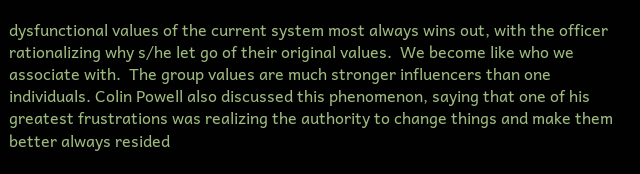dysfunctional values of the current system most always wins out, with the officer rationalizing why s/he let go of their original values.  We become like who we associate with.  The group values are much stronger influencers than one individuals. Colin Powell also discussed this phenomenon, saying that one of his greatest frustrations was realizing the authority to change things and make them better always resided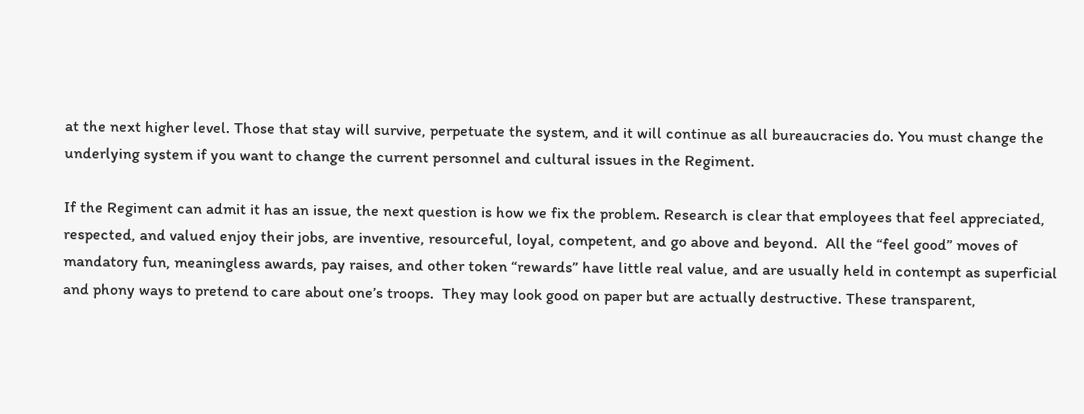at the next higher level. Those that stay will survive, perpetuate the system, and it will continue as all bureaucracies do. You must change the underlying system if you want to change the current personnel and cultural issues in the Regiment.

If the Regiment can admit it has an issue, the next question is how we fix the problem. Research is clear that employees that feel appreciated, respected, and valued enjoy their jobs, are inventive, resourceful, loyal, competent, and go above and beyond.  All the “feel good” moves of mandatory fun, meaningless awards, pay raises, and other token “rewards” have little real value, and are usually held in contempt as superficial and phony ways to pretend to care about one’s troops.  They may look good on paper but are actually destructive. These transparent,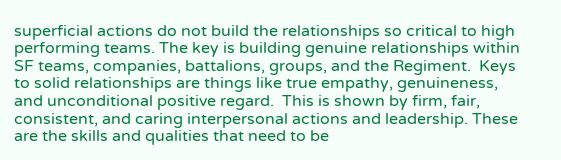superficial actions do not build the relationships so critical to high performing teams. The key is building genuine relationships within SF teams, companies, battalions, groups, and the Regiment.  Keys to solid relationships are things like true empathy, genuineness, and unconditional positive regard.  This is shown by firm, fair, consistent, and caring interpersonal actions and leadership. These are the skills and qualities that need to be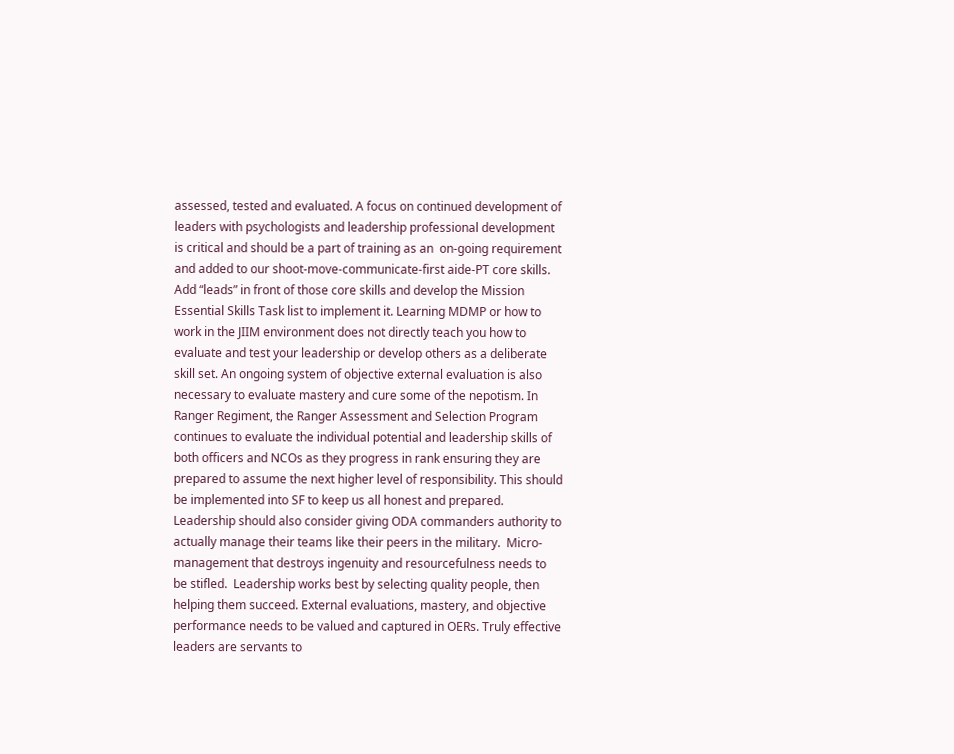assessed, tested and evaluated. A focus on continued development of leaders with psychologists and leadership professional development is critical and should be a part of training as an  on-going requirement and added to our shoot-move-communicate-first aide-PT core skills. Add “leads” in front of those core skills and develop the Mission Essential Skills Task list to implement it. Learning MDMP or how to work in the JIIM environment does not directly teach you how to evaluate and test your leadership or develop others as a deliberate skill set. An ongoing system of objective external evaluation is also necessary to evaluate mastery and cure some of the nepotism. In Ranger Regiment, the Ranger Assessment and Selection Program continues to evaluate the individual potential and leadership skills of both officers and NCOs as they progress in rank ensuring they are prepared to assume the next higher level of responsibility. This should be implemented into SF to keep us all honest and prepared. Leadership should also consider giving ODA commanders authority to actually manage their teams like their peers in the military.  Micro-management that destroys ingenuity and resourcefulness needs to be stifled.  Leadership works best by selecting quality people, then helping them succeed. External evaluations, mastery, and objective performance needs to be valued and captured in OERs. Truly effective leaders are servants to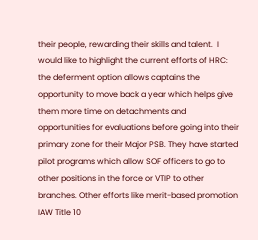their people, rewarding their skills and talent.  I would like to highlight the current efforts of HRC: the deferment option allows captains the opportunity to move back a year which helps give them more time on detachments and opportunities for evaluations before going into their primary zone for their Major PSB. They have started pilot programs which allow SOF officers to go to other positions in the force or VTIP to other branches. Other efforts like merit-based promotion IAW Title 10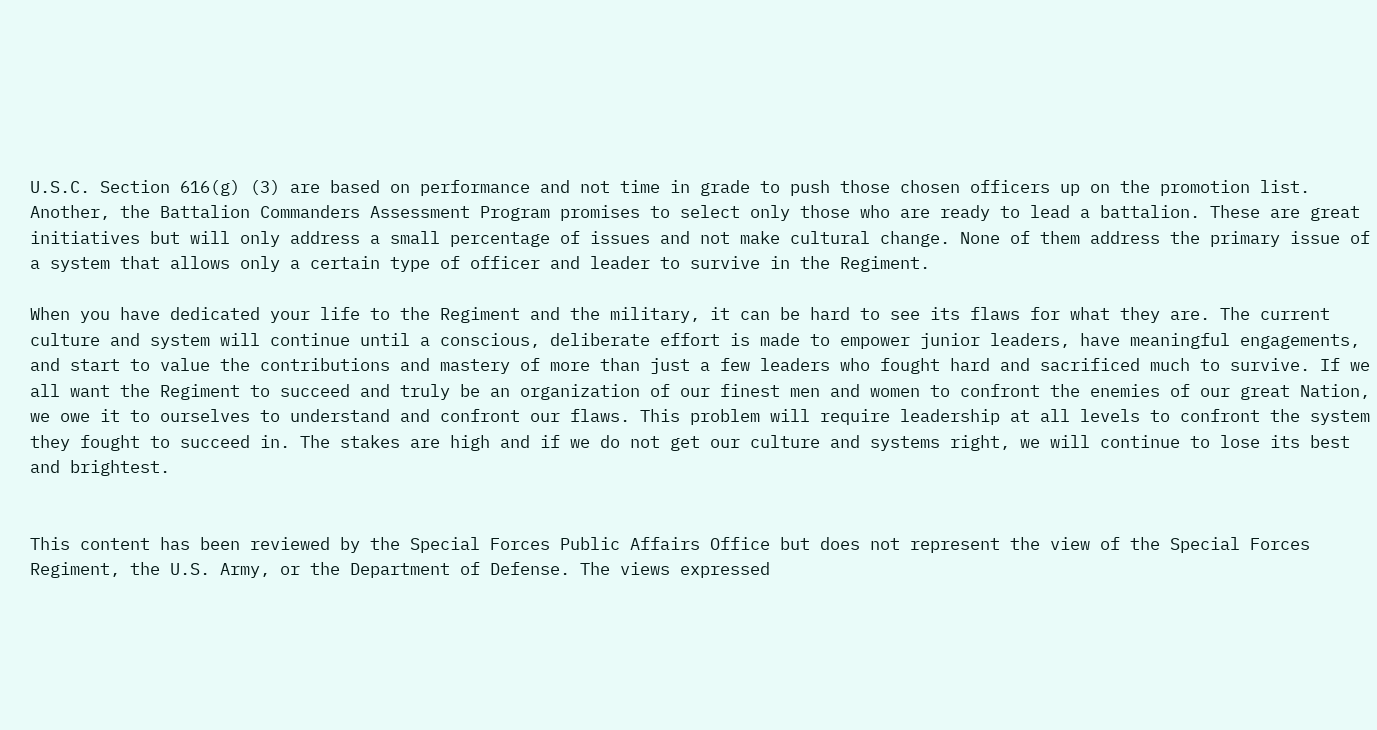U.S.C. Section 616(g) (3) are based on performance and not time in grade to push those chosen officers up on the promotion list. Another, the Battalion Commanders Assessment Program promises to select only those who are ready to lead a battalion. These are great initiatives but will only address a small percentage of issues and not make cultural change. None of them address the primary issue of a system that allows only a certain type of officer and leader to survive in the Regiment.

When you have dedicated your life to the Regiment and the military, it can be hard to see its flaws for what they are. The current culture and system will continue until a conscious, deliberate effort is made to empower junior leaders, have meaningful engagements, and start to value the contributions and mastery of more than just a few leaders who fought hard and sacrificed much to survive. If we all want the Regiment to succeed and truly be an organization of our finest men and women to confront the enemies of our great Nation, we owe it to ourselves to understand and confront our flaws. This problem will require leadership at all levels to confront the system they fought to succeed in. The stakes are high and if we do not get our culture and systems right, we will continue to lose its best and brightest.


This content has been reviewed by the Special Forces Public Affairs Office but does not represent the view of the Special Forces Regiment, the U.S. Army, or the Department of Defense. The views expressed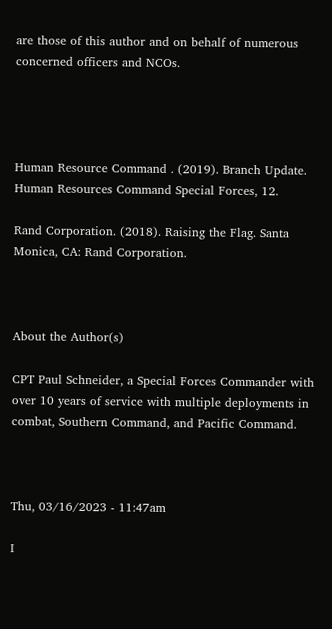are those of this author and on behalf of numerous concerned officers and NCOs.




Human Resource Command . (2019). Branch Update. Human Resources Command Special Forces, 12.

Rand Corporation. (2018). Raising the Flag. Santa Monica, CA: Rand Corporation.



About the Author(s)

CPT Paul Schneider, a Special Forces Commander with over 10 years of service with multiple deployments in combat, Southern Command, and Pacific Command.



Thu, 03/16/2023 - 11:47am

I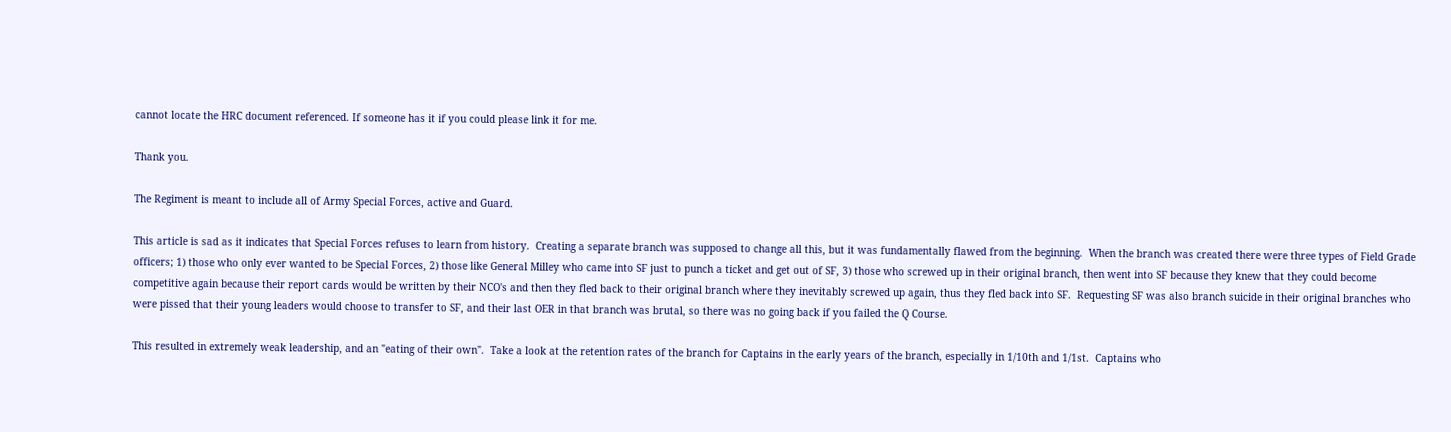cannot locate the HRC document referenced. If someone has it if you could please link it for me.

Thank you.

The Regiment is meant to include all of Army Special Forces, active and Guard.

This article is sad as it indicates that Special Forces refuses to learn from history.  Creating a separate branch was supposed to change all this, but it was fundamentally flawed from the beginning.  When the branch was created there were three types of Field Grade officers; 1) those who only ever wanted to be Special Forces, 2) those like General Milley who came into SF just to punch a ticket and get out of SF, 3) those who screwed up in their original branch, then went into SF because they knew that they could become competitive again because their report cards would be written by their NCO's and then they fled back to their original branch where they inevitably screwed up again, thus they fled back into SF.  Requesting SF was also branch suicide in their original branches who were pissed that their young leaders would choose to transfer to SF, and their last OER in that branch was brutal, so there was no going back if you failed the Q Course.

This resulted in extremely weak leadership, and an "eating of their own".  Take a look at the retention rates of the branch for Captains in the early years of the branch, especially in 1/10th and 1/1st.  Captains who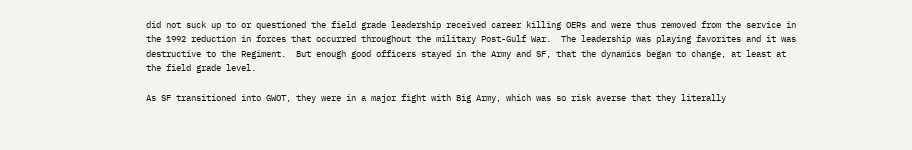did not suck up to or questioned the field grade leadership received career killing OERs and were thus removed from the service in the 1992 reduction in forces that occurred throughout the military Post-Gulf War.  The leadership was playing favorites and it was destructive to the Regiment.  But enough good officers stayed in the Army and SF, that the dynamics began to change, at least at the field grade level.

As SF transitioned into GWOT, they were in a major fight with Big Army, which was so risk averse that they literally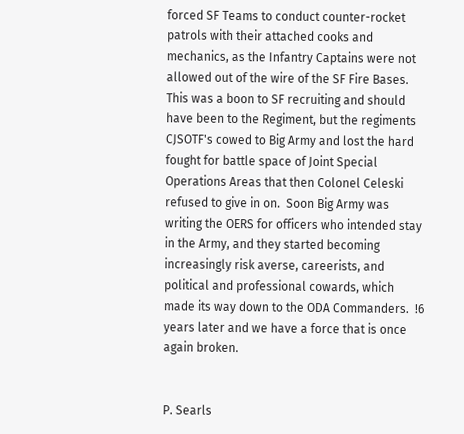forced SF Teams to conduct counter-rocket patrols with their attached cooks and mechanics, as the Infantry Captains were not allowed out of the wire of the SF Fire Bases.  This was a boon to SF recruiting and should have been to the Regiment, but the regiments CJSOTF's cowed to Big Army and lost the hard fought for battle space of Joint Special Operations Areas that then Colonel Celeski refused to give in on.  Soon Big Army was writing the OERS for officers who intended stay in the Army, and they started becoming increasingly risk averse, careerists, and political and professional cowards, which made its way down to the ODA Commanders.  !6 years later and we have a force that is once again broken.


P. Searls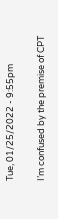Tue, 01/25/2022 - 9:55pm

I’m confused by the premise of CPT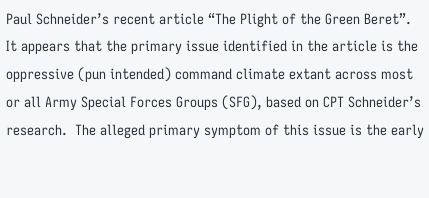Paul Schneider’s recent article “The Plight of the Green Beret”.  It appears that the primary issue identified in the article is the oppressive (pun intended) command climate extant across most or all Army Special Forces Groups (SFG), based on CPT Schneider’s research.  The alleged primary symptom of this issue is the early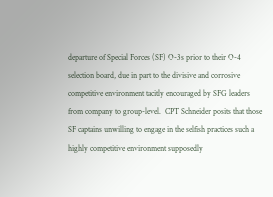departure of Special Forces (SF) O-3s prior to their O-4 selection board, due in part to the divisive and corrosive competitive environment tacitly encouraged by SFG leaders from company to group-level.  CPT Schneider posits that those SF captains unwilling to engage in the selfish practices such a highly competitive environment supposedly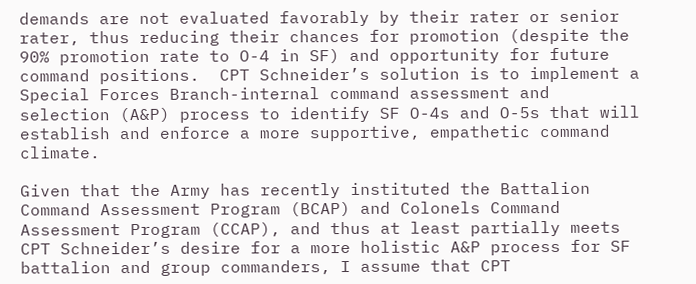demands are not evaluated favorably by their rater or senior rater, thus reducing their chances for promotion (despite the 90% promotion rate to O-4 in SF) and opportunity for future command positions.  CPT Schneider’s solution is to implement a Special Forces Branch-internal command assessment and selection (A&P) process to identify SF O-4s and O-5s that will establish and enforce a more supportive, empathetic command climate.

Given that the Army has recently instituted the Battalion Command Assessment Program (BCAP) and Colonels Command Assessment Program (CCAP), and thus at least partially meets CPT Schneider’s desire for a more holistic A&P process for SF battalion and group commanders, I assume that CPT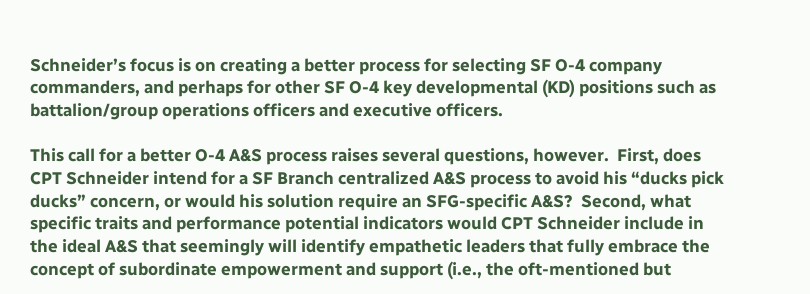Schneider’s focus is on creating a better process for selecting SF O-4 company commanders, and perhaps for other SF O-4 key developmental (KD) positions such as battalion/group operations officers and executive officers.

This call for a better O-4 A&S process raises several questions, however.  First, does CPT Schneider intend for a SF Branch centralized A&S process to avoid his “ducks pick ducks” concern, or would his solution require an SFG-specific A&S?  Second, what specific traits and performance potential indicators would CPT Schneider include in the ideal A&S that seemingly will identify empathetic leaders that fully embrace the concept of subordinate empowerment and support (i.e., the oft-mentioned but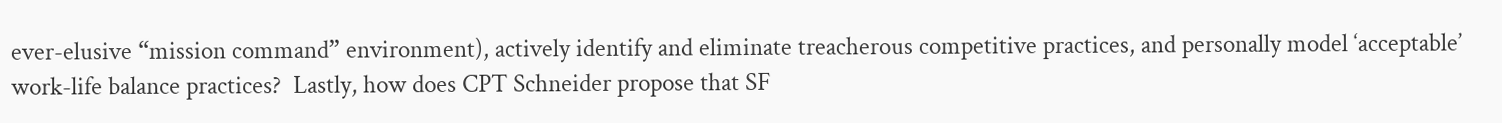ever-elusive “mission command” environment), actively identify and eliminate treacherous competitive practices, and personally model ‘acceptable’ work-life balance practices?  Lastly, how does CPT Schneider propose that SF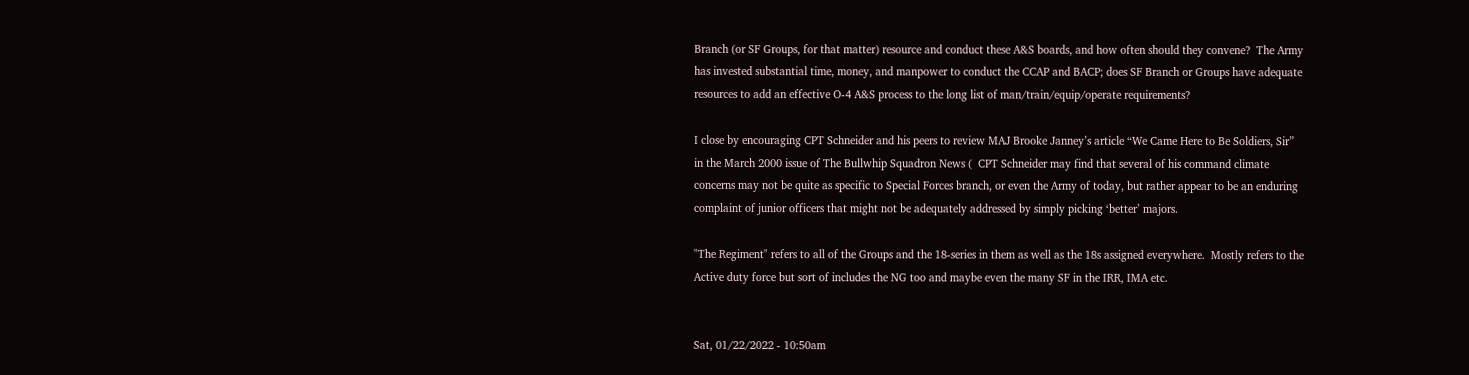Branch (or SF Groups, for that matter) resource and conduct these A&S boards, and how often should they convene?  The Army has invested substantial time, money, and manpower to conduct the CCAP and BACP; does SF Branch or Groups have adequate resources to add an effective O-4 A&S process to the long list of man/train/equip/operate requirements?

I close by encouraging CPT Schneider and his peers to review MAJ Brooke Janney’s article “We Came Here to Be Soldiers, Sir” in the March 2000 issue of The Bullwhip Squadron News (  CPT Schneider may find that several of his command climate concerns may not be quite as specific to Special Forces branch, or even the Army of today, but rather appear to be an enduring complaint of junior officers that might not be adequately addressed by simply picking ‘better’ majors.

"The Regiment" refers to all of the Groups and the 18-series in them as well as the 18s assigned everywhere.  Mostly refers to the Active duty force but sort of includes the NG too and maybe even the many SF in the IRR, IMA etc.


Sat, 01/22/2022 - 10:50am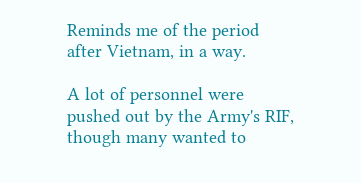Reminds me of the period after Vietnam, in a way.

A lot of personnel were pushed out by the Army's RIF, though many wanted to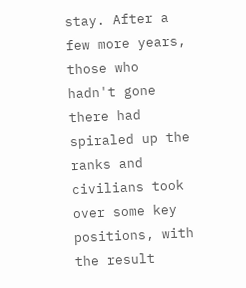stay. After a few more years, those who hadn't gone there had spiraled up the ranks and civilians took over some key positions, with the result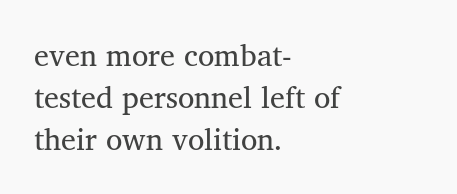even more combat-tested personnel left of their own volition.